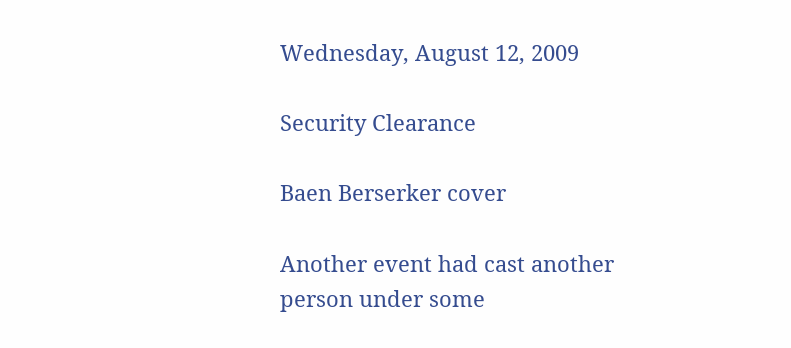Wednesday, August 12, 2009

Security Clearance

Baen Berserker cover

Another event had cast another person under some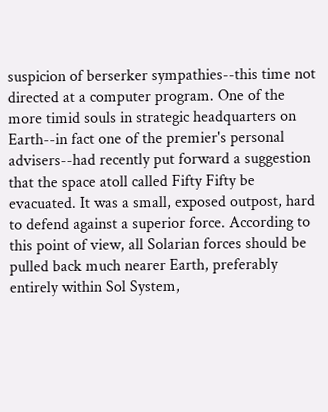suspicion of berserker sympathies--this time not directed at a computer program. One of the more timid souls in strategic headquarters on Earth--in fact one of the premier's personal advisers--had recently put forward a suggestion that the space atoll called Fifty Fifty be evacuated. It was a small, exposed outpost, hard to defend against a superior force. According to this point of view, all Solarian forces should be pulled back much nearer Earth, preferably entirely within Sol System,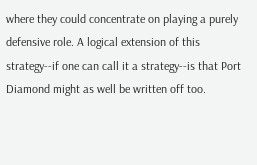where they could concentrate on playing a purely defensive role. A logical extension of this strategy--if one can call it a strategy--is that Port Diamond might as well be written off too.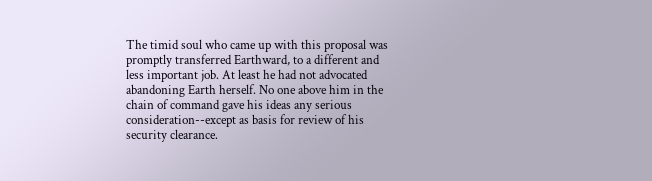The timid soul who came up with this proposal was promptly transferred Earthward, to a different and less important job. At least he had not advocated abandoning Earth herself. No one above him in the chain of command gave his ideas any serious consideration--except as basis for review of his security clearance.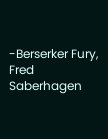-Berserker Fury, Fred Saberhagen